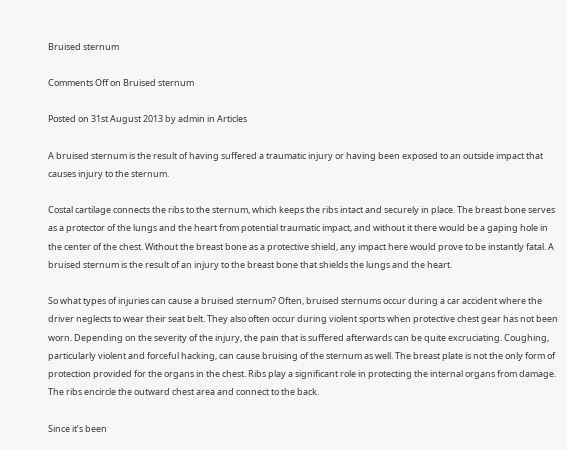Bruised sternum

Comments Off on Bruised sternum

Posted on 31st August 2013 by admin in Articles

A bruised sternum is the result of having suffered a traumatic injury or having been exposed to an outside impact that causes injury to the sternum.

Costal cartilage connects the ribs to the sternum, which keeps the ribs intact and securely in place. The breast bone serves as a protector of the lungs and the heart from potential traumatic impact, and without it there would be a gaping hole in the center of the chest. Without the breast bone as a protective shield, any impact here would prove to be instantly fatal. A bruised sternum is the result of an injury to the breast bone that shields the lungs and the heart.

So what types of injuries can cause a bruised sternum? Often, bruised sternums occur during a car accident where the driver neglects to wear their seat belt. They also often occur during violent sports when protective chest gear has not been worn. Depending on the severity of the injury, the pain that is suffered afterwards can be quite excruciating. Coughing, particularly violent and forceful hacking, can cause bruising of the sternum as well. The breast plate is not the only form of protection provided for the organs in the chest. Ribs play a significant role in protecting the internal organs from damage. The ribs encircle the outward chest area and connect to the back.

Since it’s been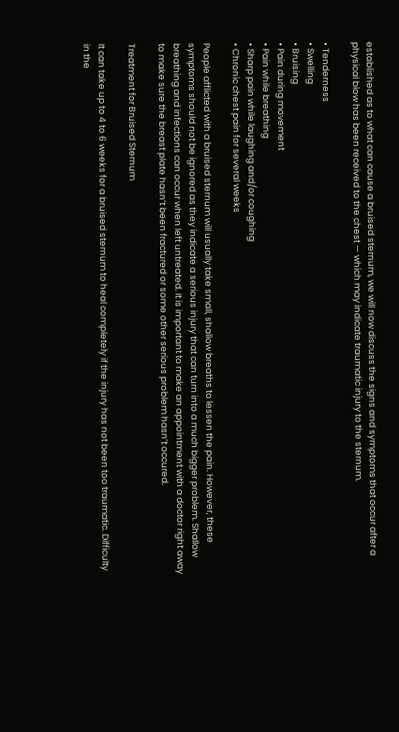established as to what can cause a bruised sternum, we will now discuss the signs and symptoms that occur after a physical blow has been received to the chest — which may indicate traumatic injury to the sternum.

• Tenderness
• Swelling
• Bruising
• Pain during movement
• Pain while breathing
• Sharp pain while laughing and/or coughing
• Chronic chest pain for several weeks

People afflicted with a bruised sternum will usually take small, shallow breaths to lessen the pain. However, these symptoms should not be ignored as they indicate a serious injury that can turn into a much bigger problem. Shallow breathing and infections can occur when left untreated. It is important to make an appointment with a doctor right away to make sure the breast plate hasn’t been fractured or some other serious problem hasn’t occured.

Treatment for Bruised Sternum

It can take up to 4 to 6 weeks for a bruised sternum to heal completely if the injury has not been too traumatic. Difficulty in the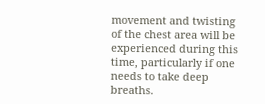movement and twisting of the chest area will be experienced during this time, particularly if one needs to take deep breaths.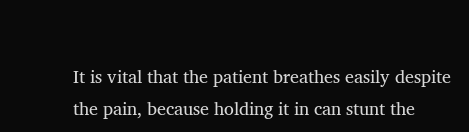It is vital that the patient breathes easily despite the pain, because holding it in can stunt the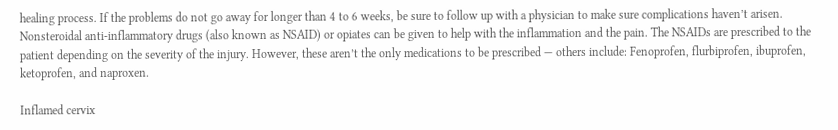healing process. If the problems do not go away for longer than 4 to 6 weeks, be sure to follow up with a physician to make sure complications haven’t arisen. Nonsteroidal anti-inflammatory drugs (also known as NSAID) or opiates can be given to help with the inflammation and the pain. The NSAIDs are prescribed to the patient depending on the severity of the injury. However, these aren’t the only medications to be prescribed — others include: Fenoprofen, flurbiprofen, ibuprofen, ketoprofen, and naproxen.

Inflamed cervix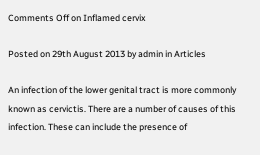Comments Off on Inflamed cervix

Posted on 29th August 2013 by admin in Articles

An infection of the lower genital tract is more commonly known as cervictis. There are a number of causes of this infection. These can include the presence of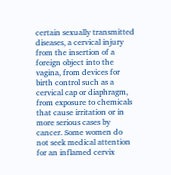certain sexually transmitted diseases, a cervical injury from the insertion of a foreign object into the vagina, from devices for birth control such as a cervical cap or diaphragm, from exposure to chemicals that cause irritation or in more serious cases by cancer. Some women do not seek medical attention for an inflamed cervix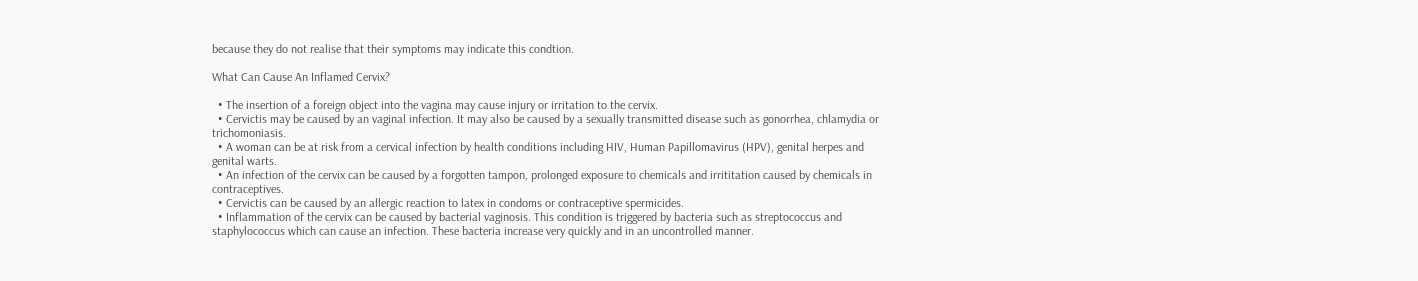because they do not realise that their symptoms may indicate this condtion.

What Can Cause An Inflamed Cervix?

  • The insertion of a foreign object into the vagina may cause injury or irritation to the cervix.
  • Cervictis may be caused by an vaginal infection. It may also be caused by a sexually transmitted disease such as gonorrhea, chlamydia or trichomoniasis.
  • A woman can be at risk from a cervical infection by health conditions including HIV, Human Papillomavirus (HPV), genital herpes and genital warts.
  • An infection of the cervix can be caused by a forgotten tampon, prolonged exposure to chemicals and irrititation caused by chemicals in contraceptives.
  • Cervictis can be caused by an allergic reaction to latex in condoms or contraceptive spermicides.
  • Inflammation of the cervix can be caused by bacterial vaginosis. This condition is triggered by bacteria such as streptococcus and staphylococcus which can cause an infection. These bacteria increase very quickly and in an uncontrolled manner.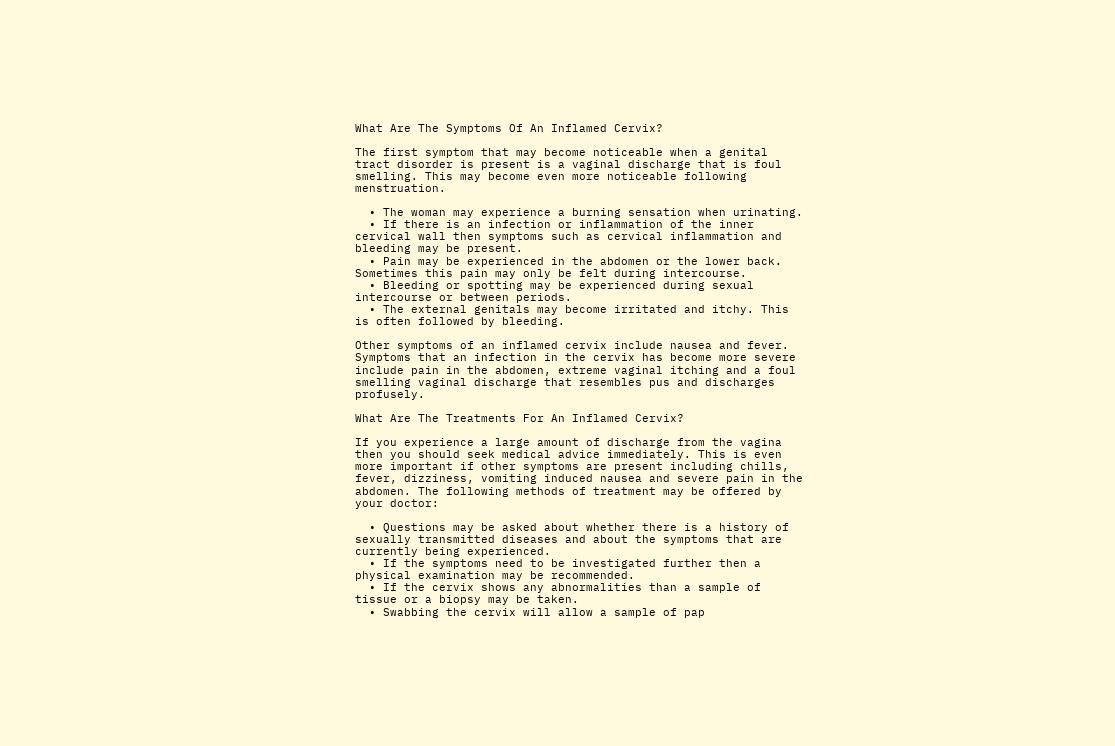What Are The Symptoms Of An Inflamed Cervix?

The first symptom that may become noticeable when a genital tract disorder is present is a vaginal discharge that is foul smelling. This may become even more noticeable following menstruation.

  • The woman may experience a burning sensation when urinating.
  • If there is an infection or inflammation of the inner cervical wall then symptoms such as cervical inflammation and bleeding may be present.
  • Pain may be experienced in the abdomen or the lower back. Sometimes this pain may only be felt during intercourse.
  • Bleeding or spotting may be experienced during sexual intercourse or between periods.
  • The external genitals may become irritated and itchy. This is often followed by bleeding.

Other symptoms of an inflamed cervix include nausea and fever. Symptoms that an infection in the cervix has become more severe include pain in the abdomen, extreme vaginal itching and a foul smelling vaginal discharge that resembles pus and discharges profusely.

What Are The Treatments For An Inflamed Cervix?

If you experience a large amount of discharge from the vagina then you should seek medical advice immediately. This is even more important if other symptoms are present including chills, fever, dizziness, vomiting induced nausea and severe pain in the abdomen. The following methods of treatment may be offered by your doctor:

  • Questions may be asked about whether there is a history of sexually transmitted diseases and about the symptoms that are currently being experienced.
  • If the symptoms need to be investigated further then a physical examination may be recommended.
  • If the cervix shows any abnormalities than a sample of tissue or a biopsy may be taken.
  • Swabbing the cervix will allow a sample of pap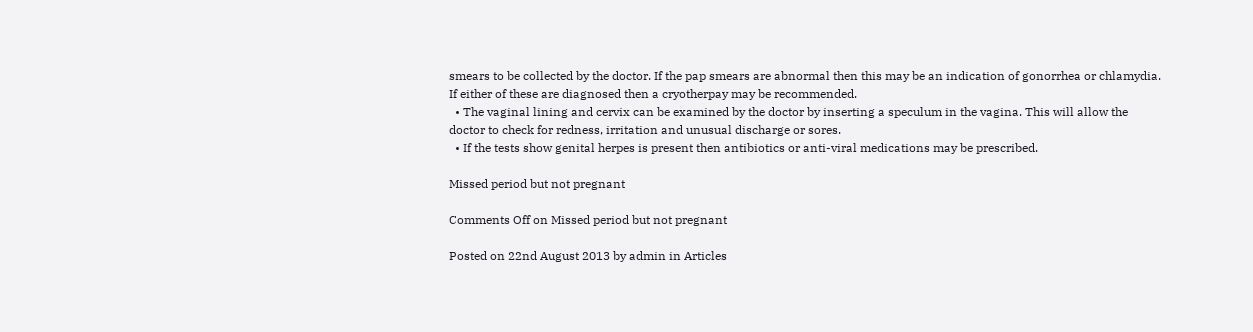smears to be collected by the doctor. If the pap smears are abnormal then this may be an indication of gonorrhea or chlamydia. If either of these are diagnosed then a cryotherpay may be recommended.
  • The vaginal lining and cervix can be examined by the doctor by inserting a speculum in the vagina. This will allow the doctor to check for redness, irritation and unusual discharge or sores.
  • If the tests show genital herpes is present then antibiotics or anti-viral medications may be prescribed.

Missed period but not pregnant

Comments Off on Missed period but not pregnant

Posted on 22nd August 2013 by admin in Articles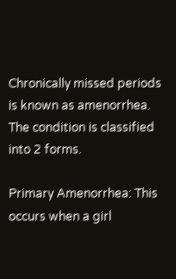Chronically missed periods is known as amenorrhea. The condition is classified into 2 forms.

Primary Amenorrhea: This occurs when a girl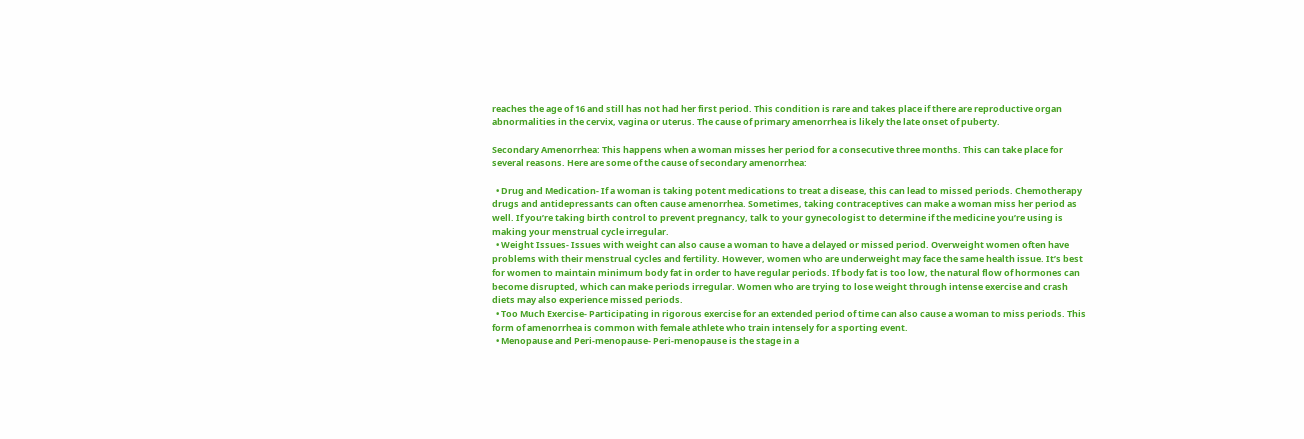reaches the age of 16 and still has not had her first period. This condition is rare and takes place if there are reproductive organ abnormalities in the cervix, vagina or uterus. The cause of primary amenorrhea is likely the late onset of puberty.

Secondary Amenorrhea: This happens when a woman misses her period for a consecutive three months. This can take place for several reasons. Here are some of the cause of secondary amenorrhea:

  • Drug and Medication- If a woman is taking potent medications to treat a disease, this can lead to missed periods. Chemotherapy drugs and antidepressants can often cause amenorrhea. Sometimes, taking contraceptives can make a woman miss her period as well. If you’re taking birth control to prevent pregnancy, talk to your gynecologist to determine if the medicine you’re using is making your menstrual cycle irregular.
  • Weight Issues- Issues with weight can also cause a woman to have a delayed or missed period. Overweight women often have problems with their menstrual cycles and fertility. However, women who are underweight may face the same health issue. It’s best for women to maintain minimum body fat in order to have regular periods. If body fat is too low, the natural flow of hormones can become disrupted, which can make periods irregular. Women who are trying to lose weight through intense exercise and crash diets may also experience missed periods.
  • Too Much Exercise- Participating in rigorous exercise for an extended period of time can also cause a woman to miss periods. This form of amenorrhea is common with female athlete who train intensely for a sporting event.
  • Menopause and Peri-menopause- Peri-menopause is the stage in a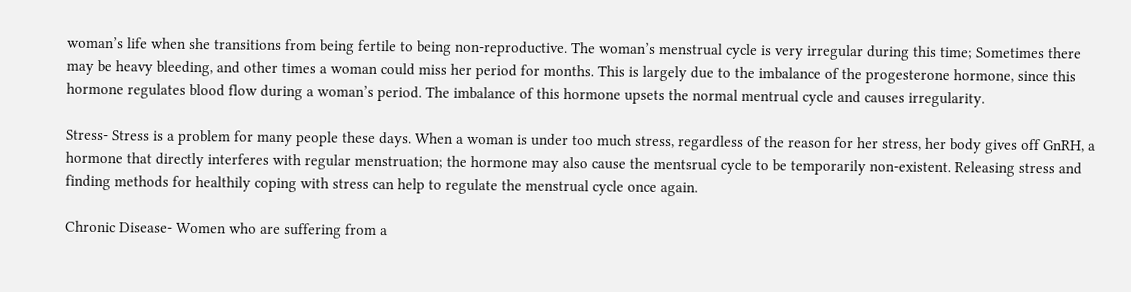woman’s life when she transitions from being fertile to being non-reproductive. The woman’s menstrual cycle is very irregular during this time; Sometimes there may be heavy bleeding, and other times a woman could miss her period for months. This is largely due to the imbalance of the progesterone hormone, since this hormone regulates blood flow during a woman’s period. The imbalance of this hormone upsets the normal mentrual cycle and causes irregularity.

Stress- Stress is a problem for many people these days. When a woman is under too much stress, regardless of the reason for her stress, her body gives off GnRH, a hormone that directly interferes with regular menstruation; the hormone may also cause the mentsrual cycle to be temporarily non-existent. Releasing stress and finding methods for healthily coping with stress can help to regulate the menstrual cycle once again.

Chronic Disease- Women who are suffering from a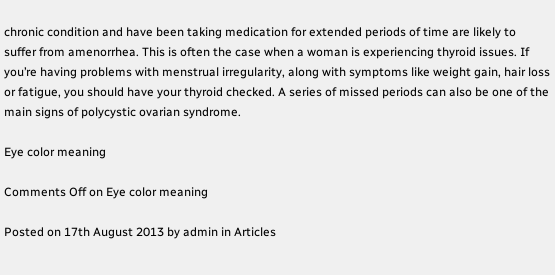chronic condition and have been taking medication for extended periods of time are likely to suffer from amenorrhea. This is often the case when a woman is experiencing thyroid issues. If you’re having problems with menstrual irregularity, along with symptoms like weight gain, hair loss or fatigue, you should have your thyroid checked. A series of missed periods can also be one of the main signs of polycystic ovarian syndrome.

Eye color meaning

Comments Off on Eye color meaning

Posted on 17th August 2013 by admin in Articles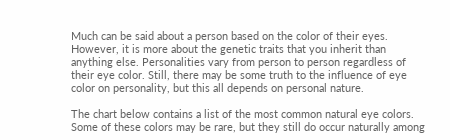Much can be said about a person based on the color of their eyes. However, it is more about the genetic traits that you inherit than anything else. Personalities vary from person to person regardless of their eye color. Still, there may be some truth to the influence of eye color on personality, but this all depends on personal nature.

The chart below contains a list of the most common natural eye colors. Some of these colors may be rare, but they still do occur naturally among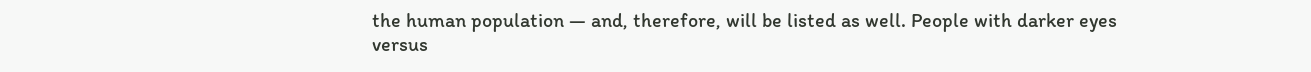the human population — and, therefore, will be listed as well. People with darker eyes versus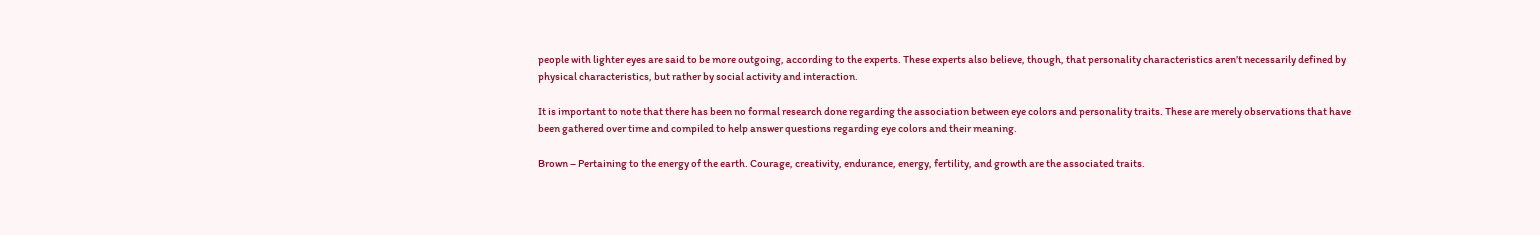people with lighter eyes are said to be more outgoing, according to the experts. These experts also believe, though, that personality characteristics aren’t necessarily defined by physical characteristics, but rather by social activity and interaction.

It is important to note that there has been no formal research done regarding the association between eye colors and personality traits. These are merely observations that have been gathered over time and compiled to help answer questions regarding eye colors and their meaning.

Brown – Pertaining to the energy of the earth. Courage, creativity, endurance, energy, fertility, and growth are the associated traits.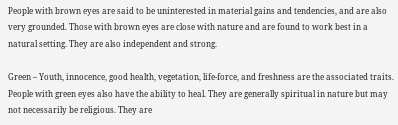People with brown eyes are said to be uninterested in material gains and tendencies, and are also very grounded. Those with brown eyes are close with nature and are found to work best in a natural setting. They are also independent and strong.

Green – Youth, innocence, good health, vegetation, life-force, and freshness are the associated traits. People with green eyes also have the ability to heal. They are generally spiritual in nature but may not necessarily be religious. They are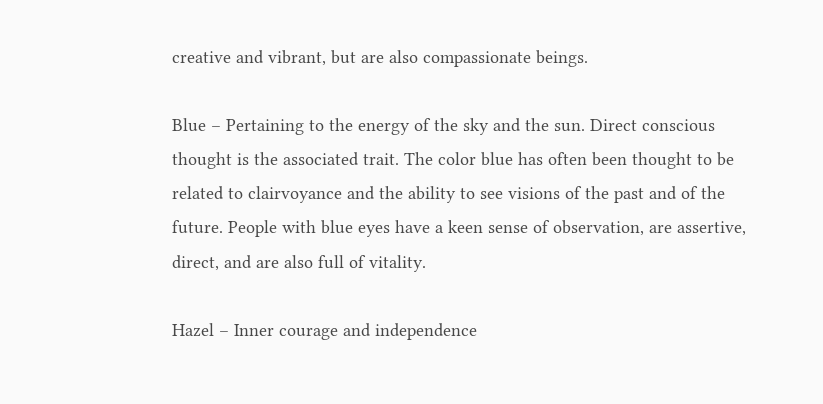creative and vibrant, but are also compassionate beings.

Blue – Pertaining to the energy of the sky and the sun. Direct conscious thought is the associated trait. The color blue has often been thought to be related to clairvoyance and the ability to see visions of the past and of the future. People with blue eyes have a keen sense of observation, are assertive, direct, and are also full of vitality.

Hazel – Inner courage and independence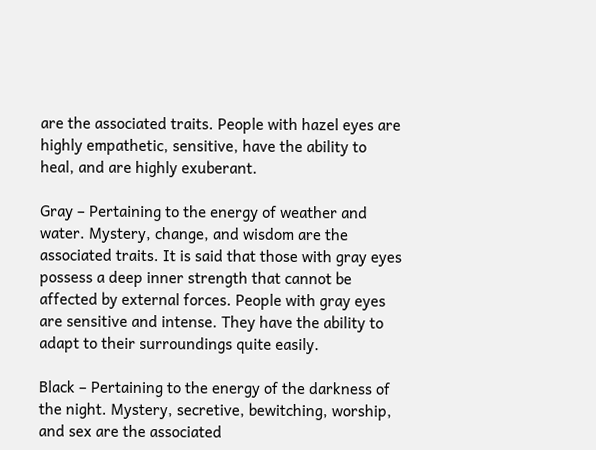are the associated traits. People with hazel eyes are highly empathetic, sensitive, have the ability to heal, and are highly exuberant.

Gray – Pertaining to the energy of weather and water. Mystery, change, and wisdom are the associated traits. It is said that those with gray eyes possess a deep inner strength that cannot be affected by external forces. People with gray eyes are sensitive and intense. They have the ability to adapt to their surroundings quite easily.

Black – Pertaining to the energy of the darkness of the night. Mystery, secretive, bewitching, worship, and sex are the associated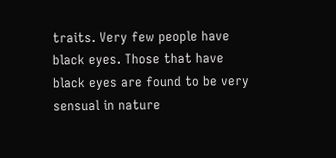traits. Very few people have black eyes. Those that have black eyes are found to be very sensual in nature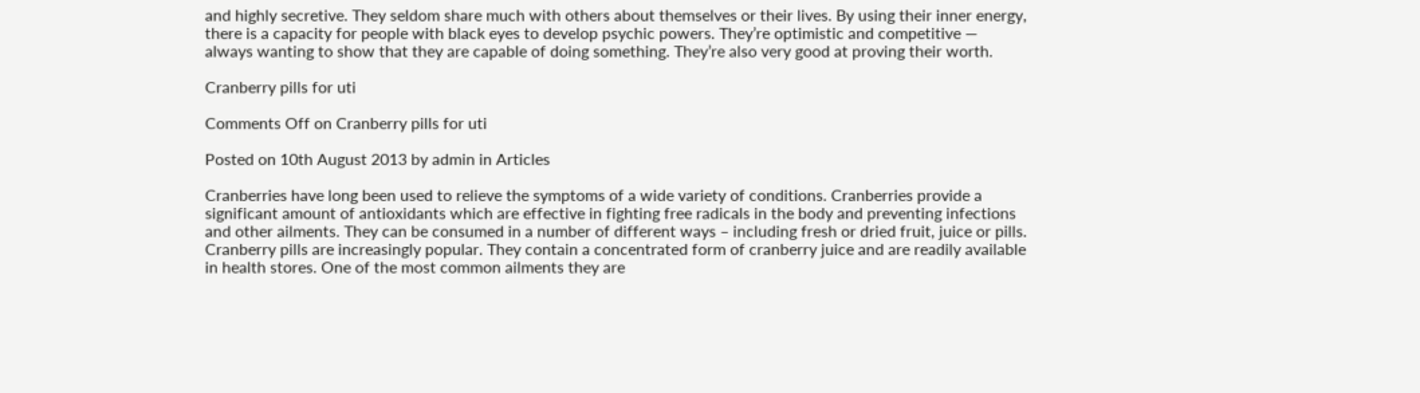and highly secretive. They seldom share much with others about themselves or their lives. By using their inner energy, there is a capacity for people with black eyes to develop psychic powers. They’re optimistic and competitive — always wanting to show that they are capable of doing something. They’re also very good at proving their worth.

Cranberry pills for uti

Comments Off on Cranberry pills for uti

Posted on 10th August 2013 by admin in Articles

Cranberries have long been used to relieve the symptoms of a wide variety of conditions. Cranberries provide a significant amount of antioxidants which are effective in fighting free radicals in the body and preventing infections and other ailments. They can be consumed in a number of different ways – including fresh or dried fruit, juice or pills. Cranberry pills are increasingly popular. They contain a concentrated form of cranberry juice and are readily available in health stores. One of the most common ailments they are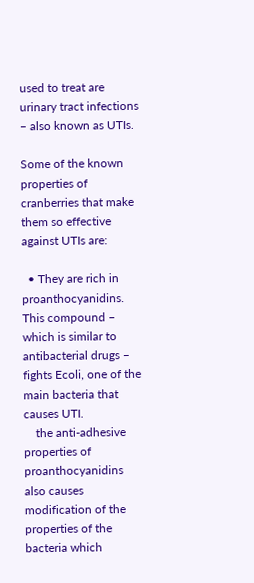used to treat are urinary tract infections – also known as UTIs.

Some of the known properties of cranberries that make them so effective against UTIs are:

  • They are rich in proanthocyanidins. This compound – which is similar to antibacterial drugs – fights Ecoli, one of the main bacteria that causes UTI.
    the anti-adhesive properties of proanthocyanidins also causes modification of the properties of the bacteria which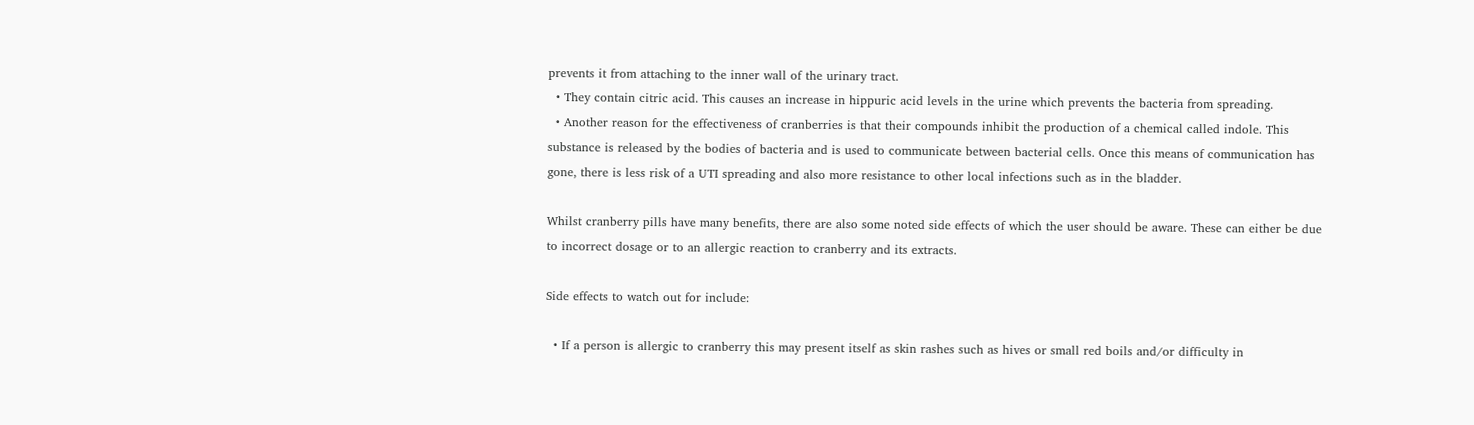prevents it from attaching to the inner wall of the urinary tract.
  • They contain citric acid. This causes an increase in hippuric acid levels in the urine which prevents the bacteria from spreading.
  • Another reason for the effectiveness of cranberries is that their compounds inhibit the production of a chemical called indole. This substance is released by the bodies of bacteria and is used to communicate between bacterial cells. Once this means of communication has gone, there is less risk of a UTI spreading and also more resistance to other local infections such as in the bladder.

Whilst cranberry pills have many benefits, there are also some noted side effects of which the user should be aware. These can either be due to incorrect dosage or to an allergic reaction to cranberry and its extracts.

Side effects to watch out for include:

  • If a person is allergic to cranberry this may present itself as skin rashes such as hives or small red boils and/or difficulty in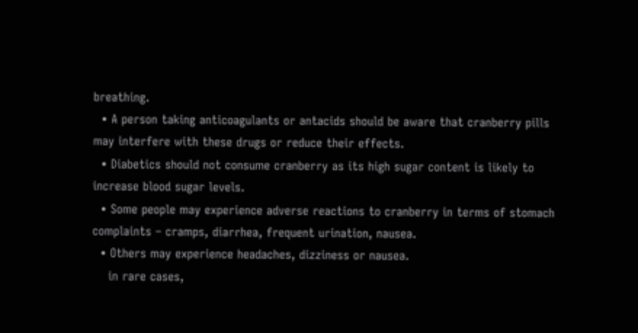breathing.
  • A person taking anticoagulants or antacids should be aware that cranberry pills may interfere with these drugs or reduce their effects.
  • Diabetics should not consume cranberry as its high sugar content is likely to increase blood sugar levels.
  • Some people may experience adverse reactions to cranberry in terms of stomach complaints – cramps, diarrhea, frequent urination, nausea.
  • Others may experience headaches, dizziness or nausea.
    in rare cases,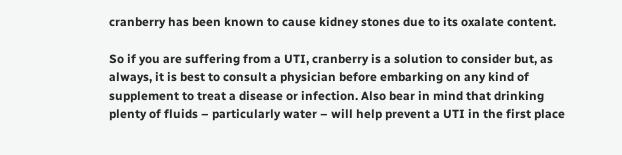cranberry has been known to cause kidney stones due to its oxalate content.

So if you are suffering from a UTI, cranberry is a solution to consider but, as always, it is best to consult a physician before embarking on any kind of supplement to treat a disease or infection. Also bear in mind that drinking plenty of fluids – particularly water – will help prevent a UTI in the first place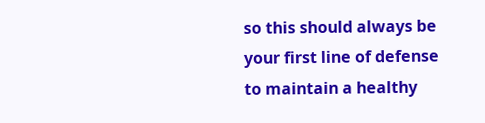so this should always be your first line of defense to maintain a healthy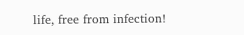life, free from infection!